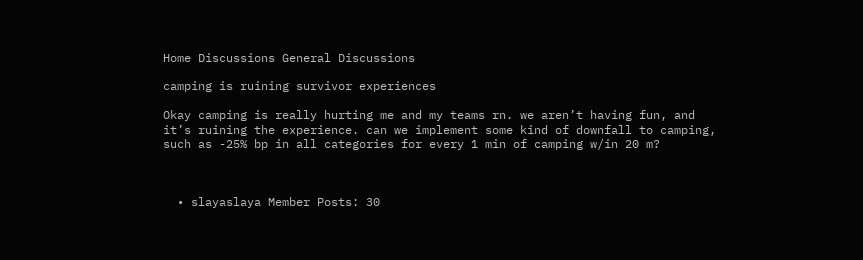Home Discussions General Discussions

camping is ruining survivor experiences

Okay camping is really hurting me and my teams rn. we aren’t having fun, and it’s ruining the experience. can we implement some kind of downfall to camping, such as -25% bp in all categories for every 1 min of camping w/in 20 m?



  • slayaslaya Member Posts: 30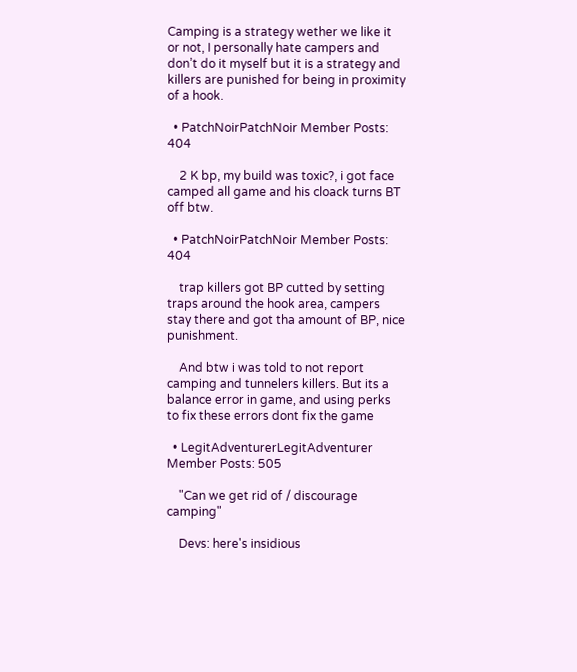Camping is a strategy wether we like it or not, I personally hate campers and don’t do it myself but it is a strategy and killers are punished for being in proximity of a hook.

  • PatchNoirPatchNoir Member Posts: 404

    2 K bp, my build was toxic?, i got face camped all game and his cloack turns BT off btw.

  • PatchNoirPatchNoir Member Posts: 404

    trap killers got BP cutted by setting traps around the hook area, campers stay there and got tha amount of BP, nice punishment.

    And btw i was told to not report camping and tunnelers killers. But its a balance error in game, and using perks to fix these errors dont fix the game

  • LegitAdventurerLegitAdventurer Member Posts: 505

    "Can we get rid of / discourage camping"

    Devs: here's insidious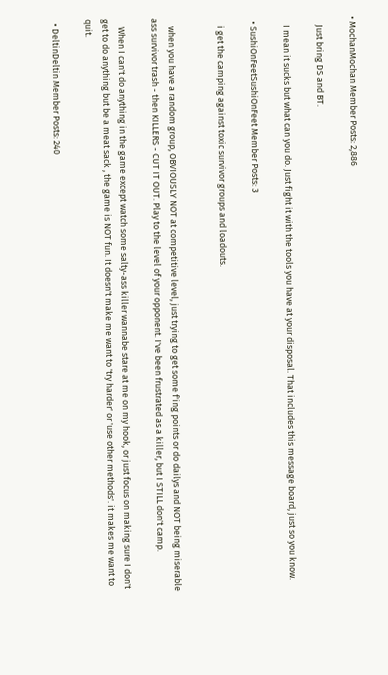• MochanMochan Member Posts: 2,886

    Just bring DS and BT.

    I mean it sucks but what can you do. Just fight it with the tools you have at your disposal. That includes this message board, just so you know.

  • SushiOnFeetSushiOnFeet Member Posts: 3

    i get the camping against toxic survivor groups and loadouts.


    when you have a random group, OBVIOUSLY NOT at competitive level, just trying to get some f'ing points or do dailys and NOT being miserable ass survivor trash - then KILLERS - CUT IT OUT. Play to the level of your opponent. I've been frustrated as a killer, but I STILL don't camp.

    When I can't do anything in the game except watch some salty-ass killer wannabe stare at me on my hook, or just focus on making sure I don't get to do anything but be a meat sack , the game is NOT fun. It doesn't make me want to 'try harder' or 'use other methods'. it makes me want to quit.

  • DeltinDeltin Member Posts: 240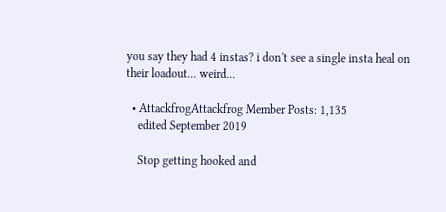you say they had 4 instas? i don't see a single insta heal on their loadout... weird...

  • AttackfrogAttackfrog Member Posts: 1,135
    edited September 2019

    Stop getting hooked and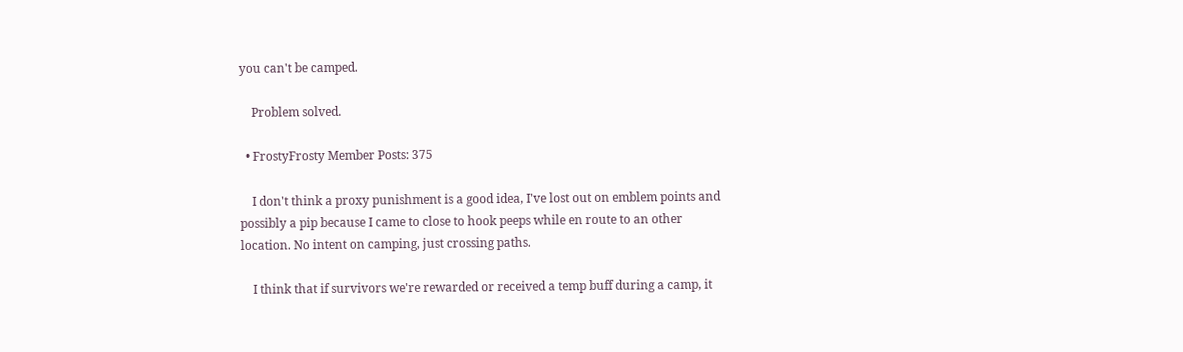you can't be camped.

    Problem solved.

  • FrostyFrosty Member Posts: 375

    I don't think a proxy punishment is a good idea, I've lost out on emblem points and possibly a pip because I came to close to hook peeps while en route to an other location. No intent on camping, just crossing paths.

    I think that if survivors we're rewarded or received a temp buff during a camp, it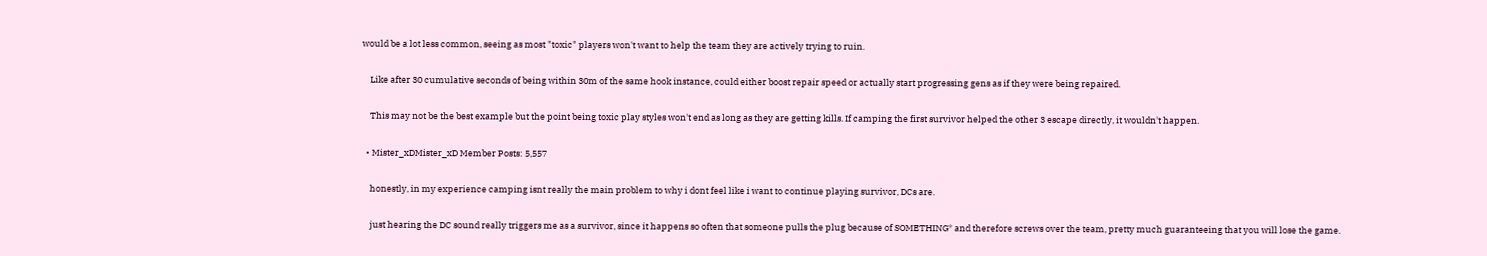would be a lot less common, seeing as most "toxic" players won't want to help the team they are actively trying to ruin.

    Like after 30 cumulative seconds of being within 30m of the same hook instance, could either boost repair speed or actually start progressing gens as if they were being repaired.

    This may not be the best example but the point being toxic play styles won't end as long as they are getting kills. If camping the first survivor helped the other 3 escape directly, it wouldn't happen.

  • Mister_xDMister_xD Member Posts: 5,557

    honestly, in my experience camping isnt really the main problem to why i dont feel like i want to continue playing survivor, DCs are.

    just hearing the DC sound really triggers me as a survivor, since it happens so often that someone pulls the plug because of SOMETHING* and therefore screws over the team, pretty much guaranteeing that you will lose the game.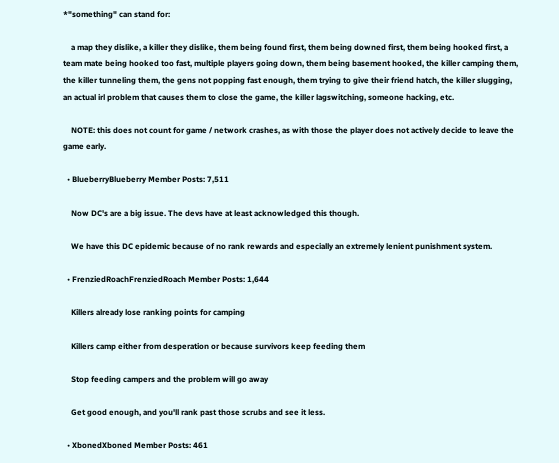*"something" can stand for:

    a map they dislike, a killer they dislike, them being found first, them being downed first, them being hooked first, a team mate being hooked too fast, multiple players going down, them being basement hooked, the killer camping them, the killer tunneling them, the gens not popping fast enough, them trying to give their friend hatch, the killer slugging, an actual irl problem that causes them to close the game, the killer lagswitching, someone hacking, etc.

    NOTE: this does not count for game / network crashes, as with those the player does not actively decide to leave the game early.

  • BlueberryBlueberry Member Posts: 7,511

    Now DC's are a big issue. The devs have at least acknowledged this though.

    We have this DC epidemic because of no rank rewards and especially an extremely lenient punishment system.

  • FrenziedRoachFrenziedRoach Member Posts: 1,644

    Killers already lose ranking points for camping

    Killers camp either from desperation or because survivors keep feeding them

    Stop feeding campers and the problem will go away

    Get good enough, and you'll rank past those scrubs and see it less.

  • XbonedXboned Member Posts: 461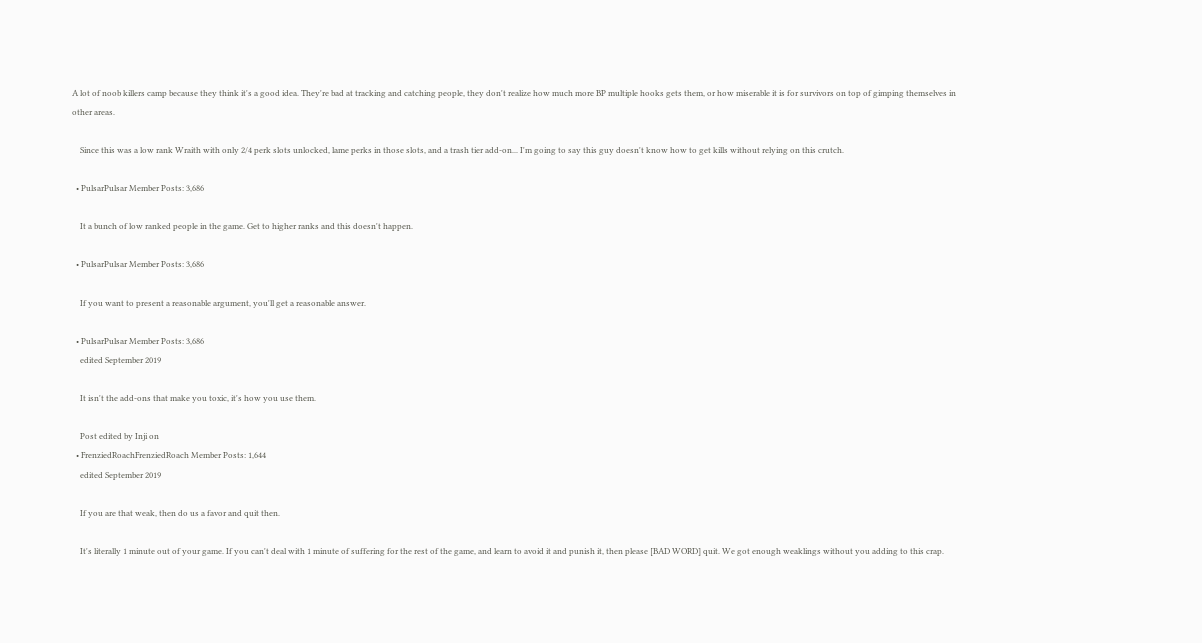A lot of noob killers camp because they think it's a good idea. They're bad at tracking and catching people, they don't realize how much more BP multiple hooks gets them, or how miserable it is for survivors on top of gimping themselves in other areas.

    Since this was a low rank Wraith with only 2/4 perk slots unlocked, lame perks in those slots, and a trash tier add-on... I'm going to say this guy doesn't know how to get kills without relying on this crutch.

  • PulsarPulsar Member Posts: 3,686

    It a bunch of low ranked people in the game. Get to higher ranks and this doesn't happen.

  • PulsarPulsar Member Posts: 3,686

    If you want to present a reasonable argument, you'll get a reasonable answer.

  • PulsarPulsar Member Posts: 3,686
    edited September 2019

    It isn't the add-ons that make you toxic, it's how you use them.

    Post edited by Inji on
  • FrenziedRoachFrenziedRoach Member Posts: 1,644
    edited September 2019

    If you are that weak, then do us a favor and quit then.

    It's literally 1 minute out of your game. If you can't deal with 1 minute of suffering for the rest of the game, and learn to avoid it and punish it, then please [BAD WORD] quit. We got enough weaklings without you adding to this crap.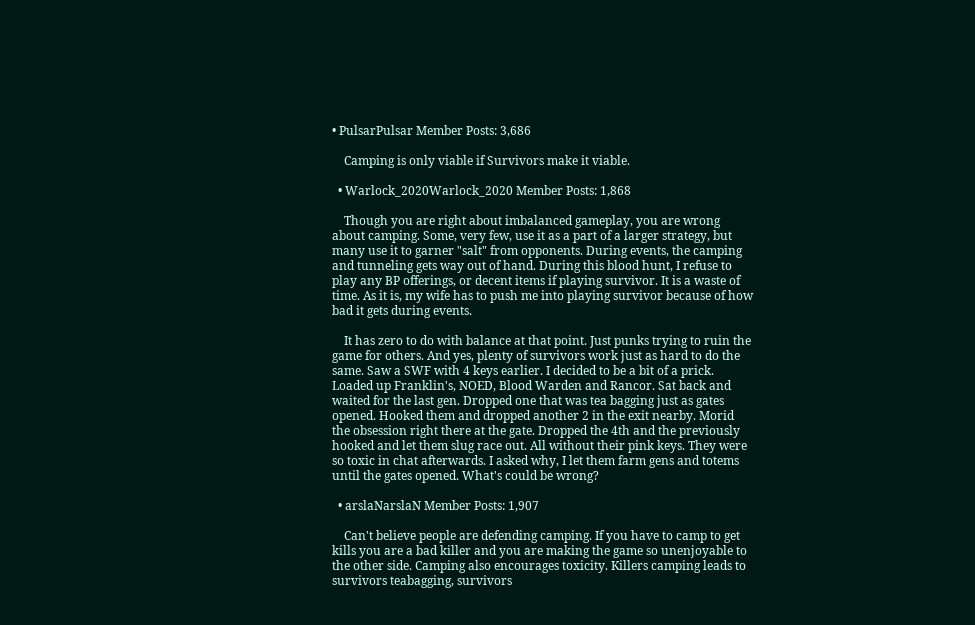• PulsarPulsar Member Posts: 3,686

    Camping is only viable if Survivors make it viable.

  • Warlock_2020Warlock_2020 Member Posts: 1,868

    Though you are right about imbalanced gameplay, you are wrong about camping. Some, very few, use it as a part of a larger strategy, but many use it to garner "salt" from opponents. During events, the camping and tunneling gets way out of hand. During this blood hunt, I refuse to play any BP offerings, or decent items if playing survivor. It is a waste of time. As it is, my wife has to push me into playing survivor because of how bad it gets during events.

    It has zero to do with balance at that point. Just punks trying to ruin the game for others. And yes, plenty of survivors work just as hard to do the same. Saw a SWF with 4 keys earlier. I decided to be a bit of a prick. Loaded up Franklin's, NOED, Blood Warden and Rancor. Sat back and waited for the last gen. Dropped one that was tea bagging just as gates opened. Hooked them and dropped another 2 in the exit nearby. Morid the obsession right there at the gate. Dropped the 4th and the previously hooked and let them slug race out. All without their pink keys. They were so toxic in chat afterwards. I asked why, I let them farm gens and totems until the gates opened. What's could be wrong?

  • arslaNarslaN Member Posts: 1,907

    Can't believe people are defending camping. If you have to camp to get kills you are a bad killer and you are making the game so unenjoyable to the other side. Camping also encourages toxicity. Killers camping leads to survivors teabagging, survivors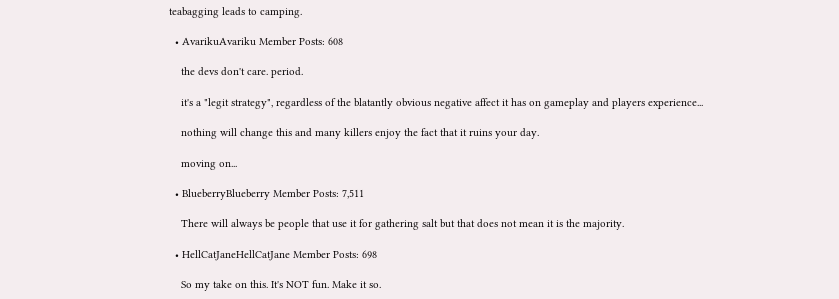teabagging leads to camping.

  • AvarikuAvariku Member Posts: 608

    the devs don't care. period.

    it's a "legit strategy", regardless of the blatantly obvious negative affect it has on gameplay and players experience...

    nothing will change this and many killers enjoy the fact that it ruins your day.

    moving on...

  • BlueberryBlueberry Member Posts: 7,511

    There will always be people that use it for gathering salt but that does not mean it is the majority.

  • HellCatJaneHellCatJane Member Posts: 698

    So my take on this. It's NOT fun. Make it so.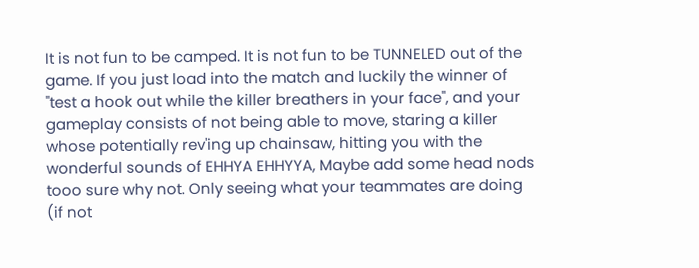It is not fun to be camped. It is not fun to be TUNNELED out of the game. If you just load into the match and luckily the winner of "test a hook out while the killer breathers in your face", and your gameplay consists of not being able to move, staring a killer whose potentially rev'ing up chainsaw, hitting you with the wonderful sounds of EHHYA EHHYYA, Maybe add some head nods tooo sure why not. Only seeing what your teammates are doing (if not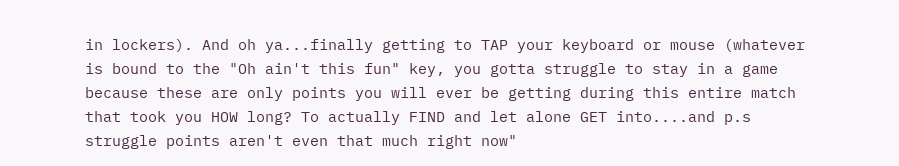in lockers). And oh ya...finally getting to TAP your keyboard or mouse (whatever is bound to the "Oh ain't this fun" key, you gotta struggle to stay in a game because these are only points you will ever be getting during this entire match that took you HOW long? To actually FIND and let alone GET into....and p.s struggle points aren't even that much right now"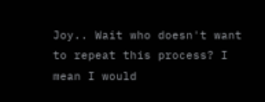Joy.. Wait who doesn't want to repeat this process? I mean I would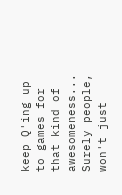keep Q'ing up to games for that kind of awesomeness... Surely people, won't just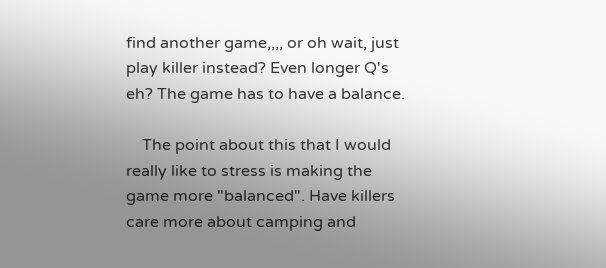find another game,,,, or oh wait, just play killer instead? Even longer Q's eh? The game has to have a balance.

    The point about this that I would really like to stress is making the game more "balanced". Have killers care more about camping and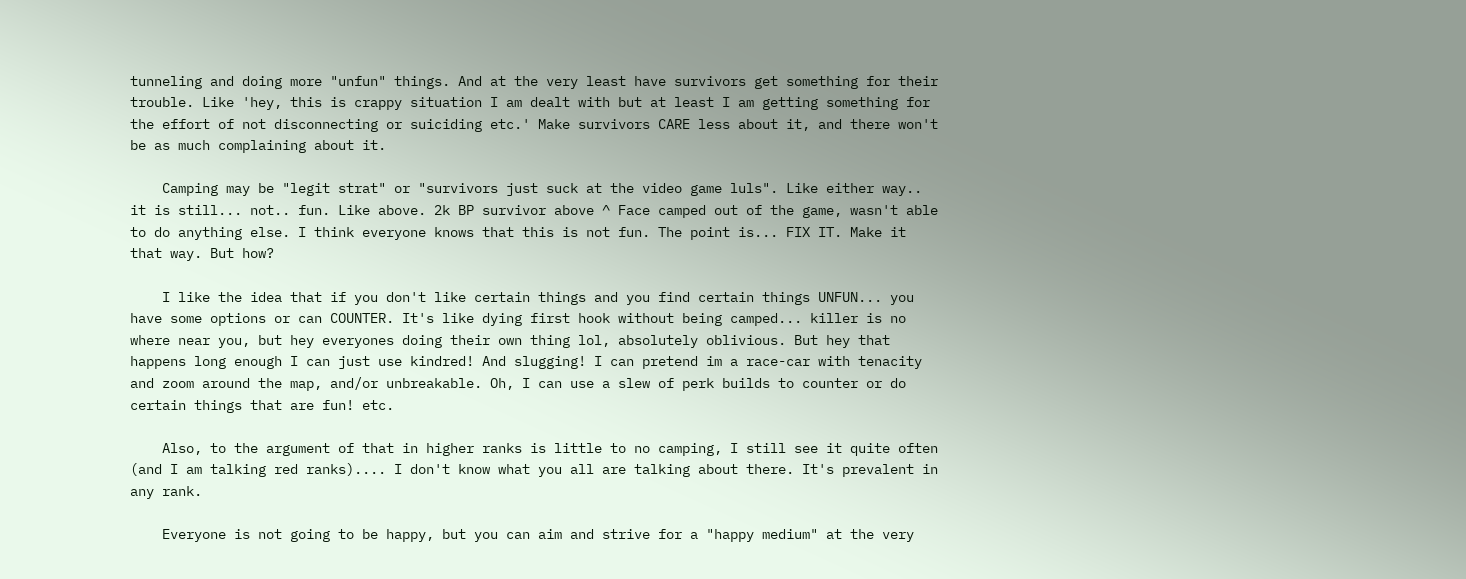tunneling and doing more "unfun" things. And at the very least have survivors get something for their trouble. Like 'hey, this is crappy situation I am dealt with but at least I am getting something for the effort of not disconnecting or suiciding etc.' Make survivors CARE less about it, and there won't be as much complaining about it.

    Camping may be "legit strat" or "survivors just suck at the video game luls". Like either way.. it is still... not.. fun. Like above. 2k BP survivor above ^ Face camped out of the game, wasn't able to do anything else. I think everyone knows that this is not fun. The point is... FIX IT. Make it that way. But how?

    I like the idea that if you don't like certain things and you find certain things UNFUN... you have some options or can COUNTER. It's like dying first hook without being camped... killer is no where near you, but hey everyones doing their own thing lol, absolutely oblivious. But hey that happens long enough I can just use kindred! And slugging! I can pretend im a race-car with tenacity and zoom around the map, and/or unbreakable. Oh, I can use a slew of perk builds to counter or do certain things that are fun! etc.

    Also, to the argument of that in higher ranks is little to no camping, I still see it quite often (and I am talking red ranks).... I don't know what you all are talking about there. It's prevalent in any rank.

    Everyone is not going to be happy, but you can aim and strive for a "happy medium" at the very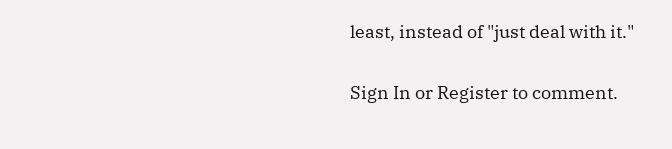least, instead of "just deal with it."

Sign In or Register to comment.